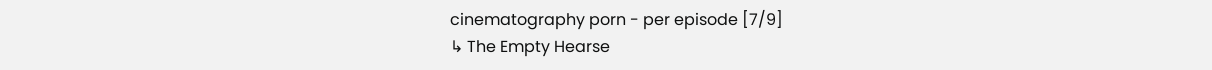cinematography porn - per episode [7/9]
↳ The Empty Hearse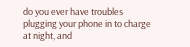do you ever have troubles plugging your phone in to charge at night, and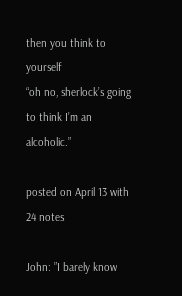then you think to yourself
“oh no, sherlock’s going to think I’m an alcoholic.”

posted on April 13 with 24 notes

John: ”I barely know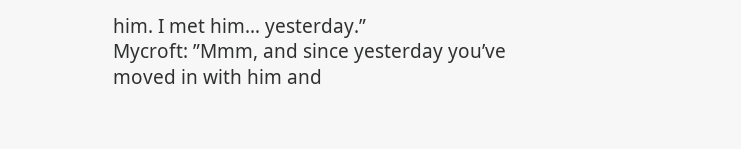him. I met him… yesterday.”
Mycroft: ”Mmm, and since yesterday you’ve moved in with him and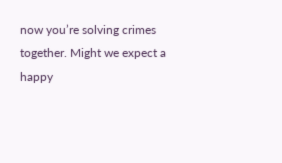now you’re solving crimes together. Might we expect a happy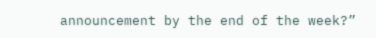announcement by the end of the week?”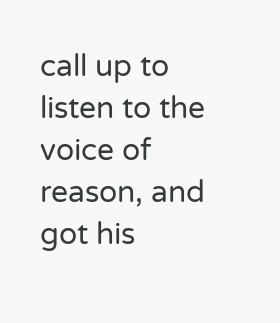call up to listen to the voice of reason, and got his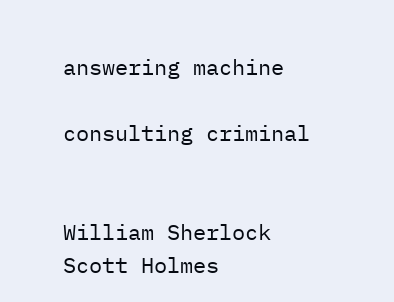answering machine

consulting criminal


William Sherlock Scott Holmes